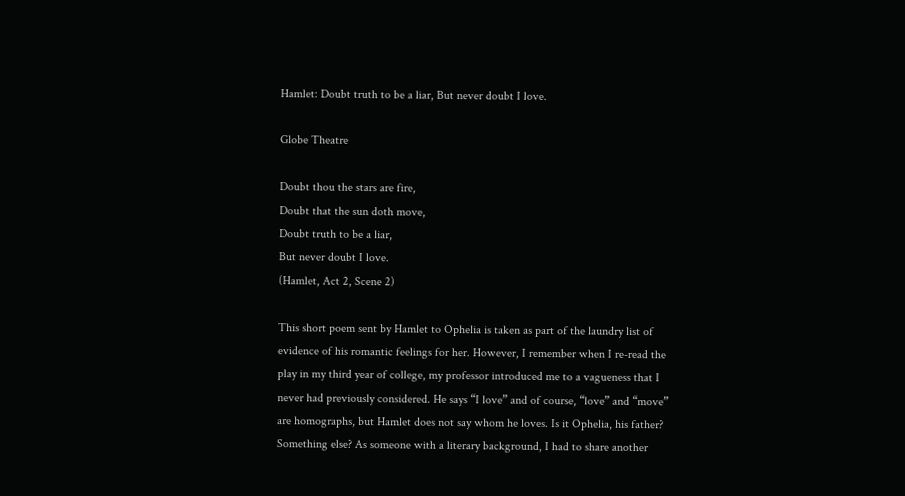Hamlet: Doubt truth to be a liar, But never doubt I love.

Globe Theatre

Doubt thou the stars are fire,
Doubt that the sun doth move,
Doubt truth to be a liar,
But never doubt I love.
(Hamlet, Act 2, Scene 2)

This short poem sent by Hamlet to Ophelia is taken as part of the laundry list of evidence of his romantic feelings for her. However, I remember when I re-read the play in my third year of college, my professor introduced me to a vagueness that I never had previously considered. He says “I love” and of course, “love” and “move” are homographs, but Hamlet does not say whom he loves. Is it Ophelia, his father? Something else? As someone with a literary background, I had to share another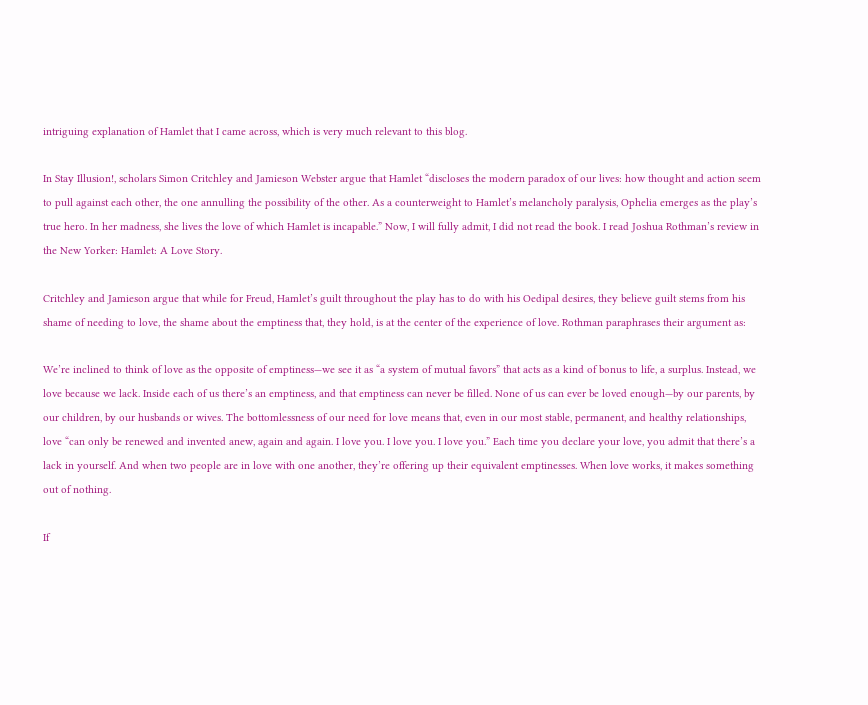intriguing explanation of Hamlet that I came across, which is very much relevant to this blog.

In Stay Illusion!, scholars Simon Critchley and Jamieson Webster argue that Hamlet “discloses the modern paradox of our lives: how thought and action seem to pull against each other, the one annulling the possibility of the other. As a counterweight to Hamlet’s melancholy paralysis, Ophelia emerges as the play’s true hero. In her madness, she lives the love of which Hamlet is incapable.” Now, I will fully admit, I did not read the book. I read Joshua Rothman’s review in the New Yorker: Hamlet: A Love Story.

Critchley and Jamieson argue that while for Freud, Hamlet’s guilt throughout the play has to do with his Oedipal desires, they believe guilt stems from his shame of needing to love, the shame about the emptiness that, they hold, is at the center of the experience of love. Rothman paraphrases their argument as:

We’re inclined to think of love as the opposite of emptiness—we see it as “a system of mutual favors” that acts as a kind of bonus to life, a surplus. Instead, we love because we lack. Inside each of us there’s an emptiness, and that emptiness can never be filled. None of us can ever be loved enough—by our parents, by our children, by our husbands or wives. The bottomlessness of our need for love means that, even in our most stable, permanent, and healthy relationships, love “can only be renewed and invented anew, again and again. I love you. I love you. I love you.” Each time you declare your love, you admit that there’s a lack in yourself. And when two people are in love with one another, they’re offering up their equivalent emptinesses. When love works, it makes something out of nothing.

If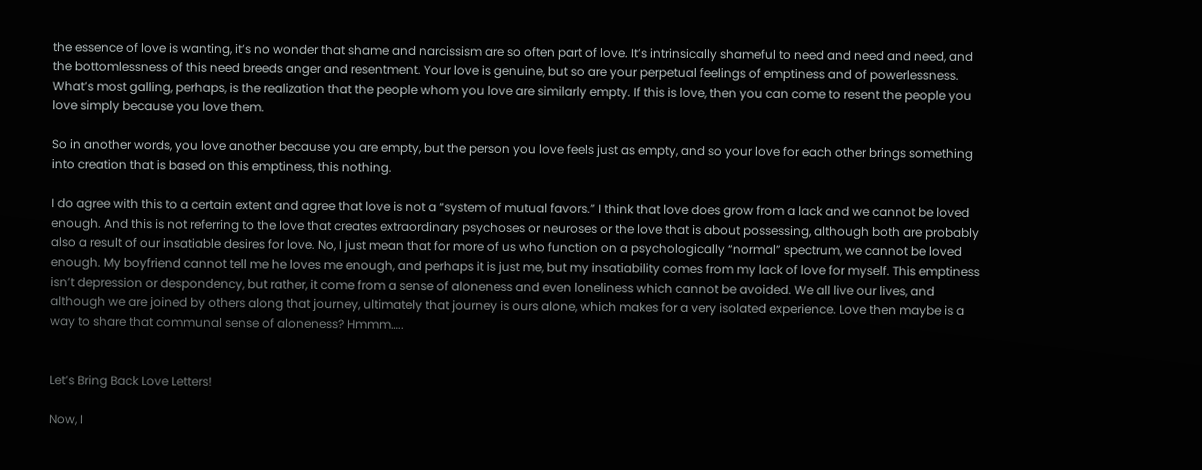the essence of love is wanting, it’s no wonder that shame and narcissism are so often part of love. It’s intrinsically shameful to need and need and need, and the bottomlessness of this need breeds anger and resentment. Your love is genuine, but so are your perpetual feelings of emptiness and of powerlessness. What’s most galling, perhaps, is the realization that the people whom you love are similarly empty. If this is love, then you can come to resent the people you love simply because you love them.

So in another words, you love another because you are empty, but the person you love feels just as empty, and so your love for each other brings something into creation that is based on this emptiness, this nothing.

I do agree with this to a certain extent and agree that love is not a “system of mutual favors.” I think that love does grow from a lack and we cannot be loved enough. And this is not referring to the love that creates extraordinary psychoses or neuroses or the love that is about possessing, although both are probably also a result of our insatiable desires for love. No, I just mean that for more of us who function on a psychologically “normal” spectrum, we cannot be loved enough. My boyfriend cannot tell me he loves me enough, and perhaps it is just me, but my insatiability comes from my lack of love for myself. This emptiness isn’t depression or despondency, but rather, it come from a sense of aloneness and even loneliness which cannot be avoided. We all live our lives, and although we are joined by others along that journey, ultimately that journey is ours alone, which makes for a very isolated experience. Love then maybe is a way to share that communal sense of aloneness? Hmmm…..


Let’s Bring Back Love Letters!

Now, I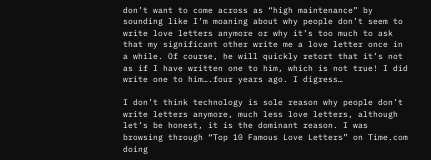don’t want to come across as “high maintenance” by sounding like I’m moaning about why people don’t seem to write love letters anymore or why it’s too much to ask that my significant other write me a love letter once in a while. Of course, he will quickly retort that it’s not as if I have written one to him, which is not true! I did write one to him….four years ago. I digress…

I don’t think technology is sole reason why people don’t write letters anymore, much less love letters, although let’s be honest, it is the dominant reason. I was browsing through “Top 10 Famous Love Letters” on Time.com doing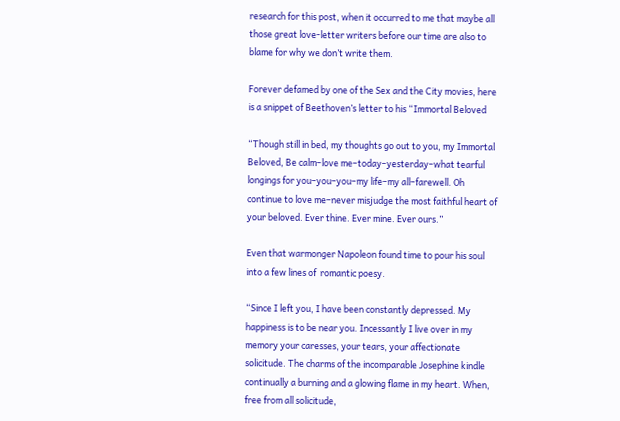research for this post, when it occurred to me that maybe all those great love-letter writers before our time are also to blame for why we don’t write them.

Forever defamed by one of the Sex and the City movies, here is a snippet of Beethoven’s letter to his “Immortal Beloved

“Though still in bed, my thoughts go out to you, my Immortal Beloved, Be calm–love me–today–yesterday–what tearful longings for you–you–you–my life–my all–farewell. Oh continue to love me–never misjudge the most faithful heart of your beloved. Ever thine. Ever mine. Ever ours.”

Even that warmonger Napoleon found time to pour his soul into a few lines of  romantic poesy.

“Since I left you, I have been constantly depressed. My happiness is to be near you. Incessantly I live over in my memory your caresses, your tears, your affectionate solicitude. The charms of the incomparable Josephine kindle continually a burning and a glowing flame in my heart. When, free from all solicitude,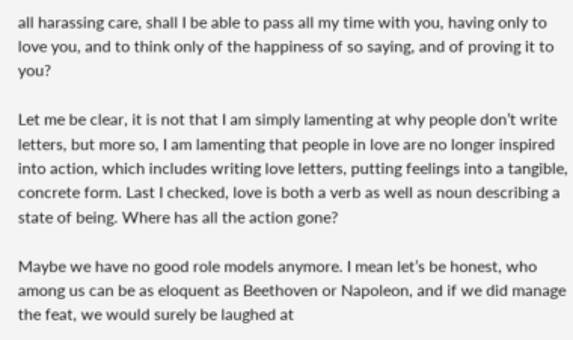all harassing care, shall I be able to pass all my time with you, having only to love you, and to think only of the happiness of so saying, and of proving it to you?

Let me be clear, it is not that I am simply lamenting at why people don’t write letters, but more so, I am lamenting that people in love are no longer inspired into action, which includes writing love letters, putting feelings into a tangible, concrete form. Last I checked, love is both a verb as well as noun describing a state of being. Where has all the action gone?

Maybe we have no good role models anymore. I mean let’s be honest, who among us can be as eloquent as Beethoven or Napoleon, and if we did manage the feat, we would surely be laughed at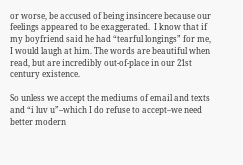or worse, be accused of being insincere because our feelings appeared to be exaggerated.  I know that if my boyfriend said he had “tearful longings” for me, I would laugh at him. The words are beautiful when read, but are incredibly out-of-place in our 21st century existence.

So unless we accept the mediums of email and texts and “i luv u”–which I do refuse to accept–we need better modern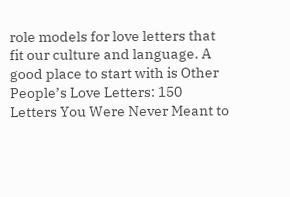role models for love letters that fit our culture and language. A good place to start with is Other People’s Love Letters: 150 Letters You Were Never Meant to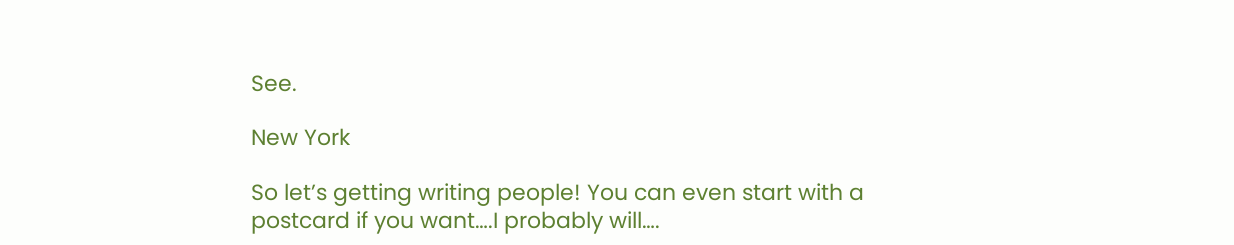See.

New York

So let’s getting writing people! You can even start with a postcard if you want….I probably will….